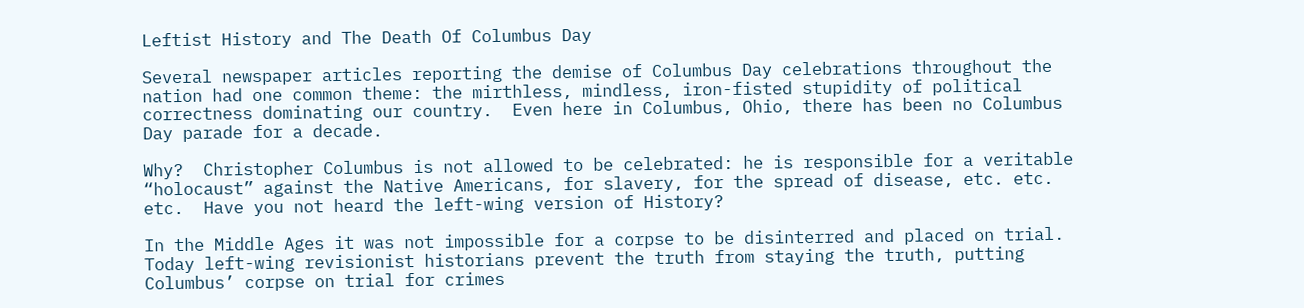Leftist History and The Death Of Columbus Day

Several newspaper articles reporting the demise of Columbus Day celebrations throughout the nation had one common theme: the mirthless, mindless, iron-fisted stupidity of political correctness dominating our country.  Even here in Columbus, Ohio, there has been no Columbus Day parade for a decade.

Why?  Christopher Columbus is not allowed to be celebrated: he is responsible for a veritable “holocaust” against the Native Americans, for slavery, for the spread of disease, etc. etc. etc.  Have you not heard the left-wing version of History?

In the Middle Ages it was not impossible for a corpse to be disinterred and placed on trial.  Today left-wing revisionist historians prevent the truth from staying the truth, putting Columbus’ corpse on trial for crimes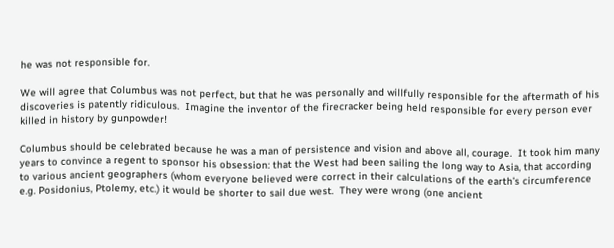he was not responsible for.

We will agree that Columbus was not perfect, but that he was personally and willfully responsible for the aftermath of his discoveries is patently ridiculous.  Imagine the inventor of the firecracker being held responsible for every person ever killed in history by gunpowder!

Columbus should be celebrated because he was a man of persistence and vision and above all, courage.  It took him many years to convince a regent to sponsor his obsession: that the West had been sailing the long way to Asia, that according to various ancient geographers (whom everyone believed were correct in their calculations of the earth’s circumference e.g. Posidonius, Ptolemy, etc.) it would be shorter to sail due west.  They were wrong (one ancient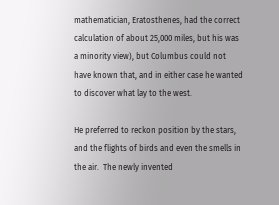mathematician, Eratosthenes, had the correct calculation of about 25,000 miles, but his was a minority view), but Columbus could not have known that, and in either case he wanted to discover what lay to the west.

He preferred to reckon position by the stars, and the flights of birds and even the smells in the air.  The newly invented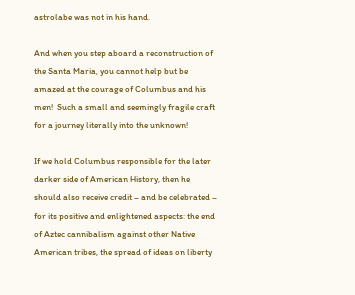astrolabe was not in his hand.

And when you step aboard a reconstruction of the Santa Maria, you cannot help but be amazed at the courage of Columbus and his men!  Such a small and seemingly fragile craft for a journey literally into the unknown!

If we hold Columbus responsible for the later darker side of American History, then he should also receive credit – and be celebrated – for its positive and enlightened aspects: the end of Aztec cannibalism against other Native American tribes, the spread of ideas on liberty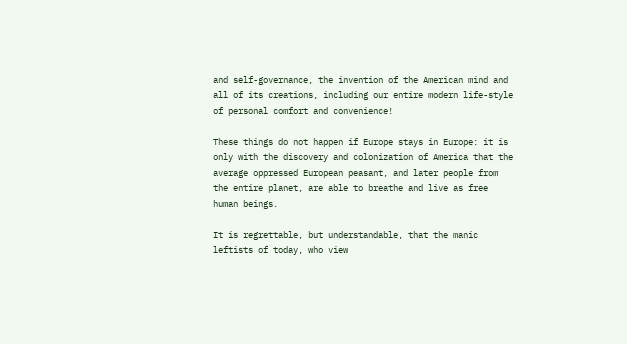and self-governance, the invention of the American mind and all of its creations, including our entire modern life-style of personal comfort and convenience!

These things do not happen if Europe stays in Europe: it is only with the discovery and colonization of America that the average oppressed European peasant, and later people from the entire planet, are able to breathe and live as free human beings.

It is regrettable, but understandable, that the manic leftists of today, who view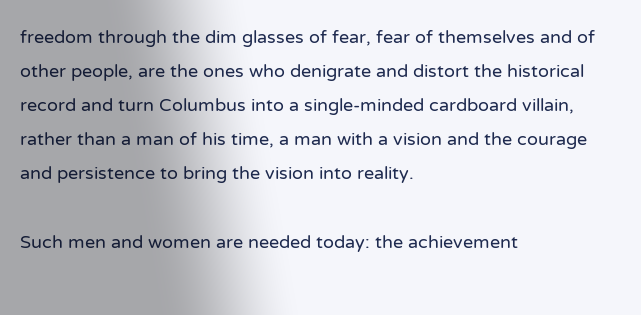freedom through the dim glasses of fear, fear of themselves and of other people, are the ones who denigrate and distort the historical record and turn Columbus into a single-minded cardboard villain, rather than a man of his time, a man with a vision and the courage and persistence to bring the vision into reality.

Such men and women are needed today: the achievement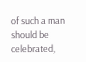of such a man should be celebrated,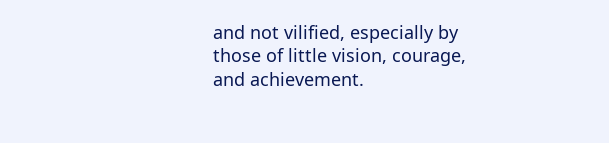and not vilified, especially by those of little vision, courage, and achievement.